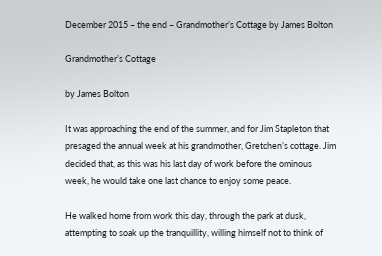December 2015 – the end – Grandmother’s Cottage by James Bolton

Grandmother’s Cottage

by James Bolton

It was approaching the end of the summer, and for Jim Stapleton that presaged the annual week at his grandmother, Gretchen’s cottage. Jim decided that, as this was his last day of work before the ominous week, he would take one last chance to enjoy some peace.

He walked home from work this day, through the park at dusk, attempting to soak up the tranquillity, willing himself not to think of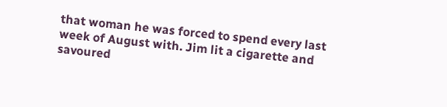that woman he was forced to spend every last week of August with. Jim lit a cigarette and savoured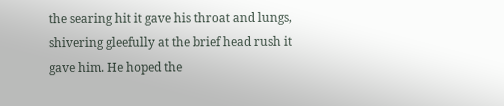the searing hit it gave his throat and lungs, shivering gleefully at the brief head rush it gave him. He hoped the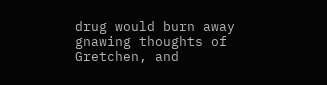drug would burn away gnawing thoughts of Gretchen, and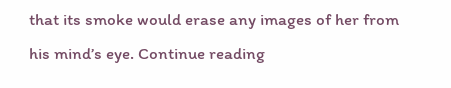that its smoke would erase any images of her from his mind’s eye. Continue reading